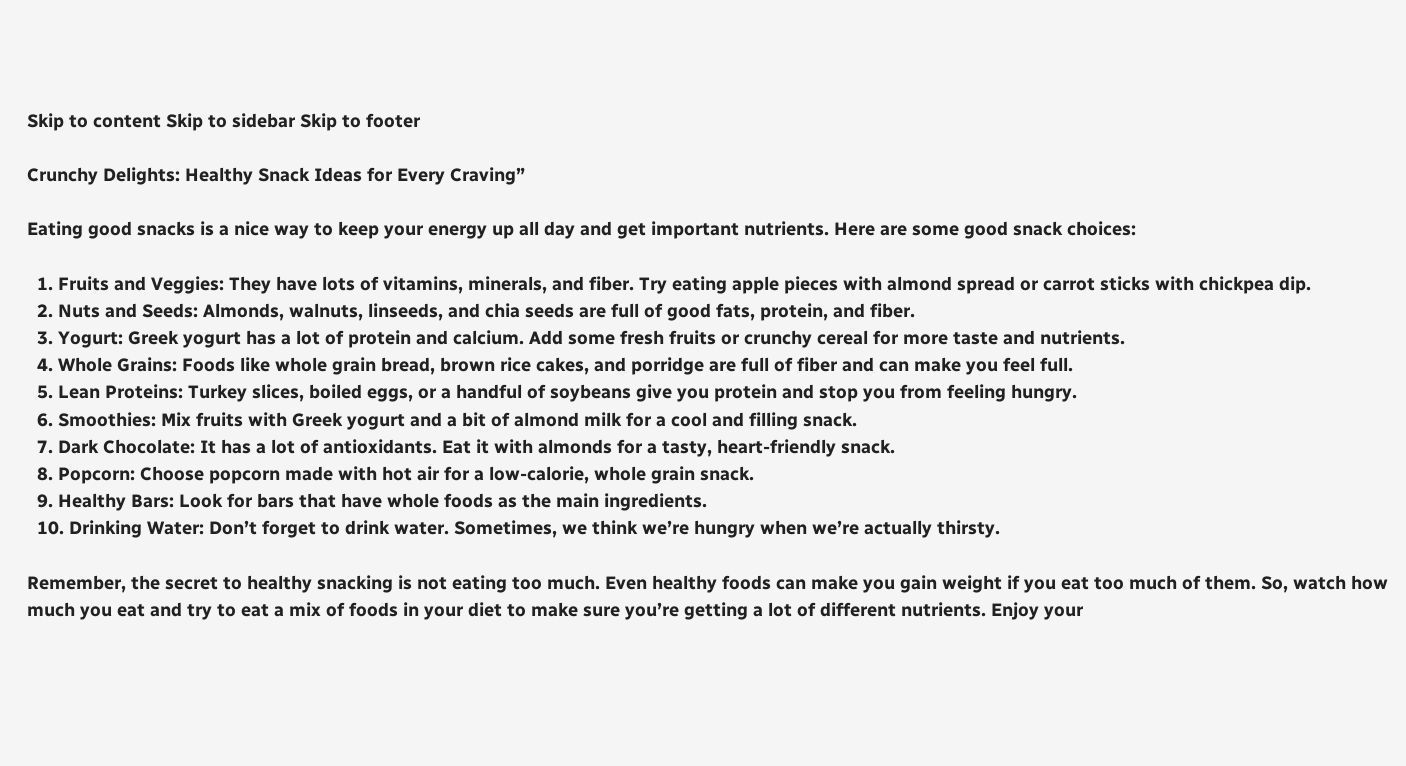Skip to content Skip to sidebar Skip to footer

Crunchy Delights: Healthy Snack Ideas for Every Craving”

Eating good snacks is a nice way to keep your energy up all day and get important nutrients. Here are some good snack choices:

  1. Fruits and Veggies: They have lots of vitamins, minerals, and fiber. Try eating apple pieces with almond spread or carrot sticks with chickpea dip.
  2. Nuts and Seeds: Almonds, walnuts, linseeds, and chia seeds are full of good fats, protein, and fiber.
  3. Yogurt: Greek yogurt has a lot of protein and calcium. Add some fresh fruits or crunchy cereal for more taste and nutrients.
  4. Whole Grains: Foods like whole grain bread, brown rice cakes, and porridge are full of fiber and can make you feel full.
  5. Lean Proteins: Turkey slices, boiled eggs, or a handful of soybeans give you protein and stop you from feeling hungry.
  6. Smoothies: Mix fruits with Greek yogurt and a bit of almond milk for a cool and filling snack.
  7. Dark Chocolate: It has a lot of antioxidants. Eat it with almonds for a tasty, heart-friendly snack.
  8. Popcorn: Choose popcorn made with hot air for a low-calorie, whole grain snack.
  9. Healthy Bars: Look for bars that have whole foods as the main ingredients.
  10. Drinking Water: Don’t forget to drink water. Sometimes, we think we’re hungry when we’re actually thirsty.

Remember, the secret to healthy snacking is not eating too much. Even healthy foods can make you gain weight if you eat too much of them. So, watch how much you eat and try to eat a mix of foods in your diet to make sure you’re getting a lot of different nutrients. Enjoy your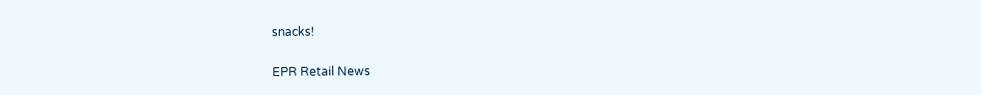snacks!

EPR Retail News